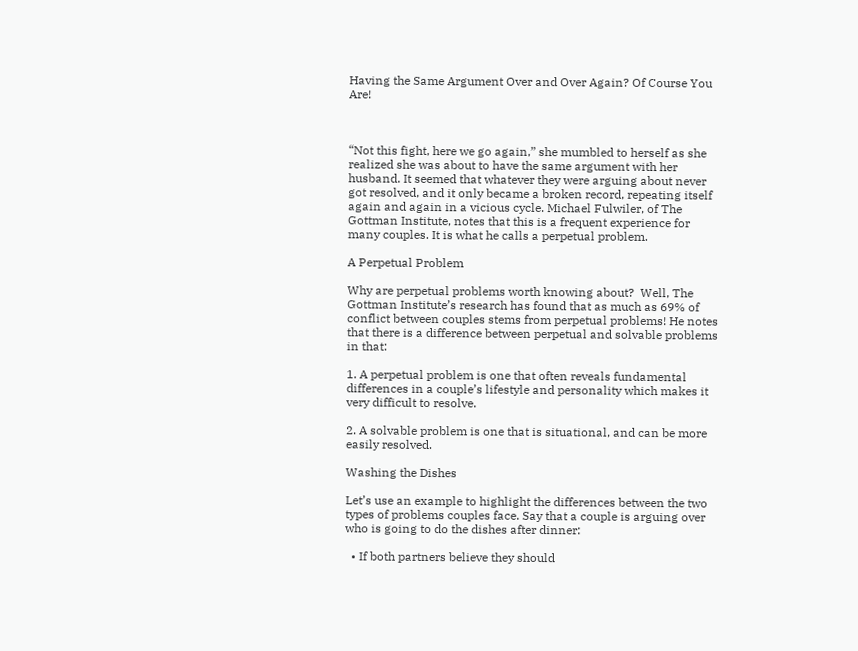Having the Same Argument Over and Over Again? Of Course You Are!



“Not this fight, here we go again,” she mumbled to herself as she realized she was about to have the same argument with her husband. It seemed that whatever they were arguing about never got resolved, and it only became a broken record, repeating itself again and again in a vicious cycle. Michael Fulwiler, of The Gottman Institute, notes that this is a frequent experience for many couples. It is what he calls a perpetual problem.

A Perpetual Problem

Why are perpetual problems worth knowing about?  Well, The Gottman Institute’s research has found that as much as 69% of conflict between couples stems from perpetual problems! He notes that there is a difference between perpetual and solvable problems in that:

1. A perpetual problem is one that often reveals fundamental differences in a couple’s lifestyle and personality which makes it very difficult to resolve.

2. A solvable problem is one that is situational, and can be more easily resolved.

Washing the Dishes

Let’s use an example to highlight the differences between the two types of problems couples face. Say that a couple is arguing over who is going to do the dishes after dinner:

  • If both partners believe they should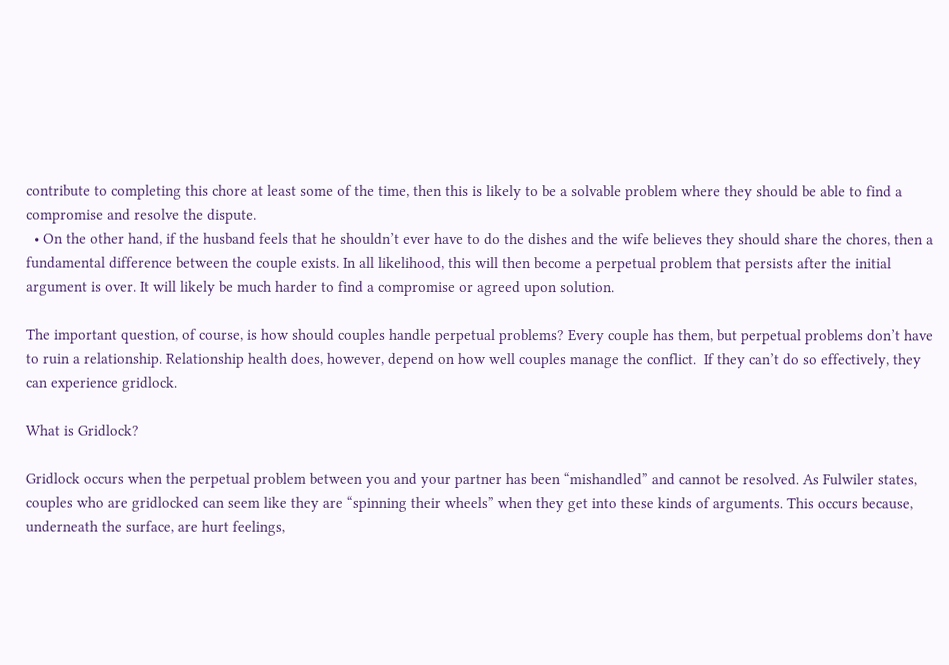contribute to completing this chore at least some of the time, then this is likely to be a solvable problem where they should be able to find a compromise and resolve the dispute.
  • On the other hand, if the husband feels that he shouldn’t ever have to do the dishes and the wife believes they should share the chores, then a fundamental difference between the couple exists. In all likelihood, this will then become a perpetual problem that persists after the initial argument is over. It will likely be much harder to find a compromise or agreed upon solution.

The important question, of course, is how should couples handle perpetual problems? Every couple has them, but perpetual problems don’t have to ruin a relationship. Relationship health does, however, depend on how well couples manage the conflict.  If they can’t do so effectively, they can experience gridlock.

What is Gridlock?

Gridlock occurs when the perpetual problem between you and your partner has been “mishandled” and cannot be resolved. As Fulwiler states, couples who are gridlocked can seem like they are “spinning their wheels” when they get into these kinds of arguments. This occurs because, underneath the surface, are hurt feelings,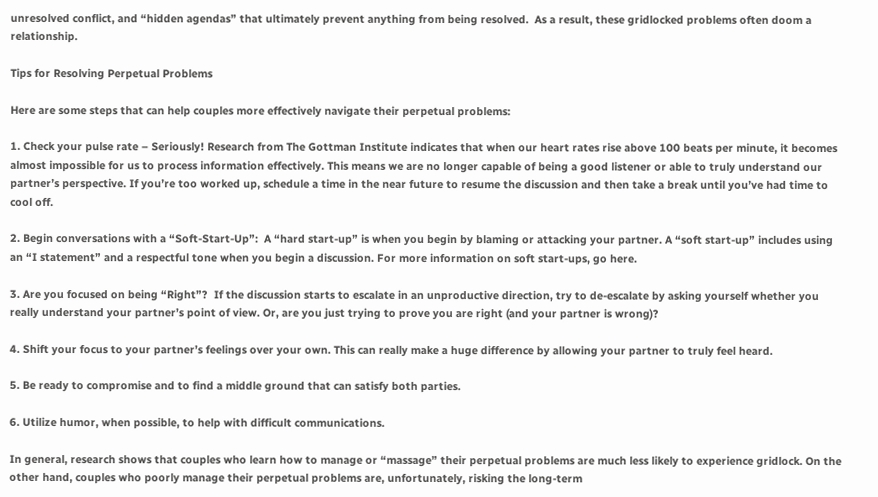unresolved conflict, and “hidden agendas” that ultimately prevent anything from being resolved.  As a result, these gridlocked problems often doom a relationship.

Tips for Resolving Perpetual Problems

Here are some steps that can help couples more effectively navigate their perpetual problems:

1. Check your pulse rate – Seriously! Research from The Gottman Institute indicates that when our heart rates rise above 100 beats per minute, it becomes almost impossible for us to process information effectively. This means we are no longer capable of being a good listener or able to truly understand our partner’s perspective. If you’re too worked up, schedule a time in the near future to resume the discussion and then take a break until you’ve had time to cool off.

2. Begin conversations with a “Soft-Start-Up”:  A “hard start-up” is when you begin by blaming or attacking your partner. A “soft start-up” includes using an “I statement” and a respectful tone when you begin a discussion. For more information on soft start-ups, go here.

3. Are you focused on being “Right”?  If the discussion starts to escalate in an unproductive direction, try to de-escalate by asking yourself whether you really understand your partner’s point of view. Or, are you just trying to prove you are right (and your partner is wrong)?

4. Shift your focus to your partner’s feelings over your own. This can really make a huge difference by allowing your partner to truly feel heard.

5. Be ready to compromise and to find a middle ground that can satisfy both parties.

6. Utilize humor, when possible, to help with difficult communications.

In general, research shows that couples who learn how to manage or “massage” their perpetual problems are much less likely to experience gridlock. On the other hand, couples who poorly manage their perpetual problems are, unfortunately, risking the long-term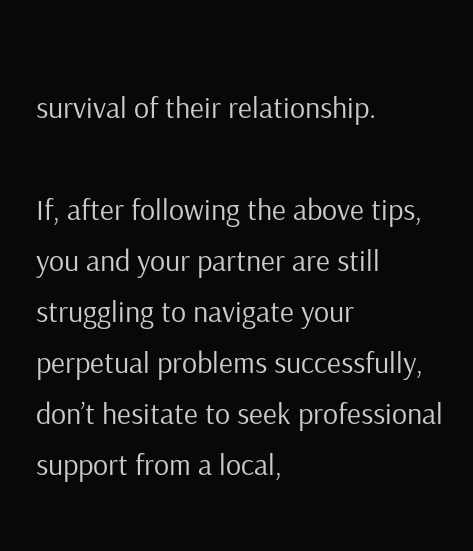survival of their relationship.

If, after following the above tips, you and your partner are still struggling to navigate your perpetual problems successfully, don’t hesitate to seek professional support from a local,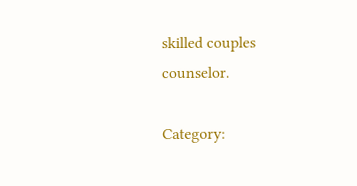skilled couples counselor.

Category: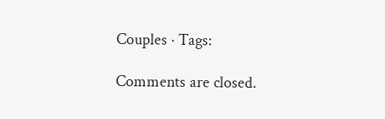Couples · Tags:

Comments are closed.